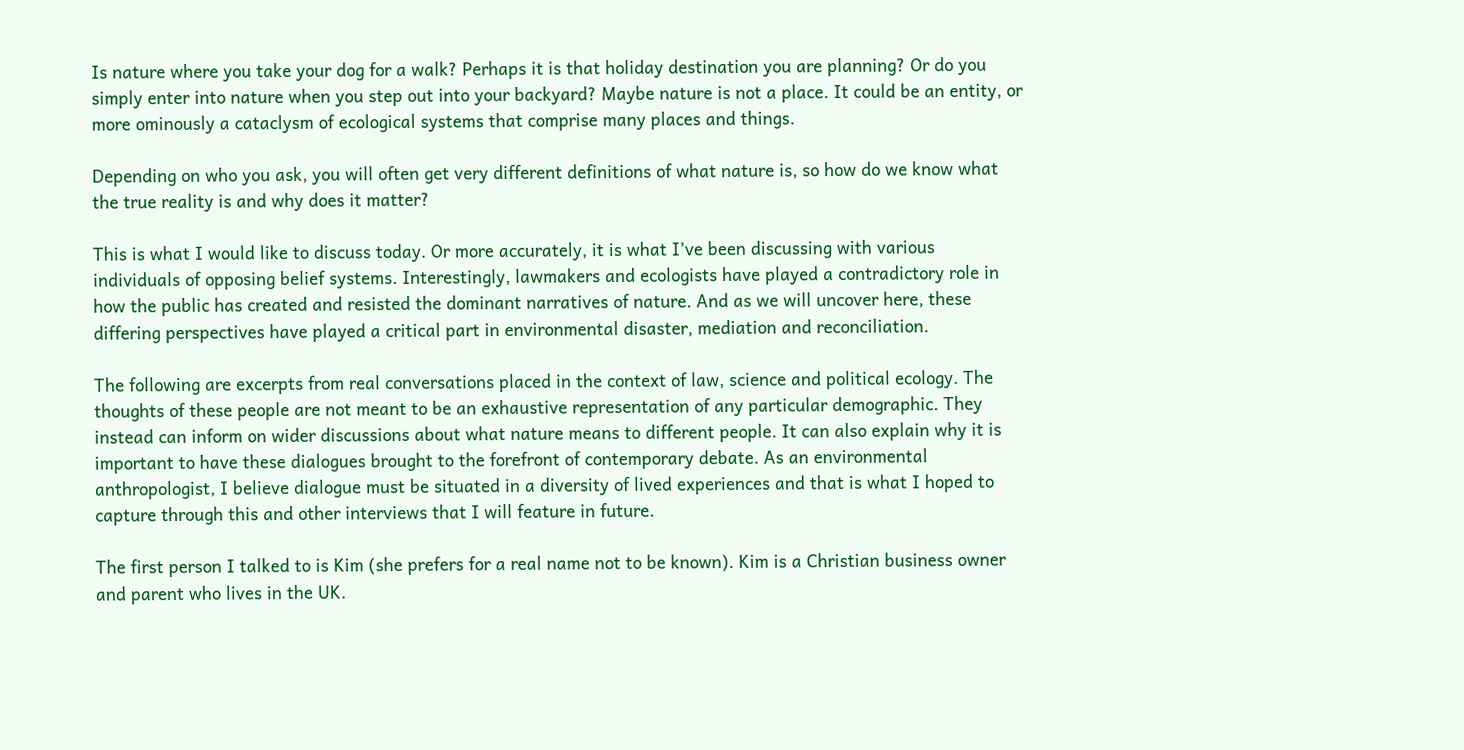Is nature where you take your dog for a walk? Perhaps it is that holiday destination you are planning? Or do you simply enter into nature when you step out into your backyard? Maybe nature is not a place. It could be an entity, or more ominously a cataclysm of ecological systems that comprise many places and things.

Depending on who you ask, you will often get very different definitions of what nature is, so how do we know what the true reality is and why does it matter?

This is what I would like to discuss today. Or more accurately, it is what I’ve been discussing with various individuals of opposing belief systems. Interestingly, lawmakers and ecologists have played a contradictory role in how the public has created and resisted the dominant narratives of nature. And as we will uncover here, these differing perspectives have played a critical part in environmental disaster, mediation and reconciliation.

The following are excerpts from real conversations placed in the context of law, science and political ecology. The thoughts of these people are not meant to be an exhaustive representation of any particular demographic. They instead can inform on wider discussions about what nature means to different people. It can also explain why it is important to have these dialogues brought to the forefront of contemporary debate. As an environmental anthropologist, I believe dialogue must be situated in a diversity of lived experiences and that is what I hoped to capture through this and other interviews that I will feature in future.

The first person I talked to is Kim (she prefers for a real name not to be known). Kim is a Christian business owner and parent who lives in the UK.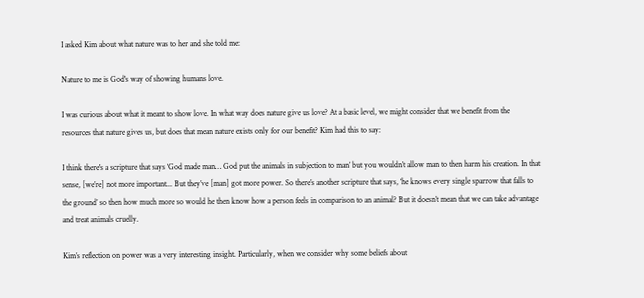I asked Kim about what nature was to her and she told me:

Nature to me is God's way of showing humans love.

I was curious about what it meant to show love. In what way does nature give us love? At a basic level, we might consider that we benefit from the resources that nature gives us, but does that mean nature exists only for our benefit? Kim had this to say:

I think there's a scripture that says ‘God made man… God put the animals in subjection to man’ but you wouldn’t allow man to then harm his creation. In that sense, [we’re] not more important... But they’ve [man] got more power. So there’s another scripture that says, ‘he knows every single sparrow that falls to the ground’ so then how much more so would he then know how a person feels in comparison to an animal? But it doesn’t mean that we can take advantage and treat animals cruelly.

Kim’s reflection on power was a very interesting insight. Particularly, when we consider why some beliefs about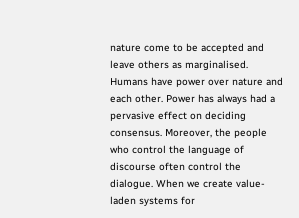nature come to be accepted and leave others as marginalised. Humans have power over nature and each other. Power has always had a pervasive effect on deciding consensus. Moreover, the people who control the language of discourse often control the dialogue. When we create value-laden systems for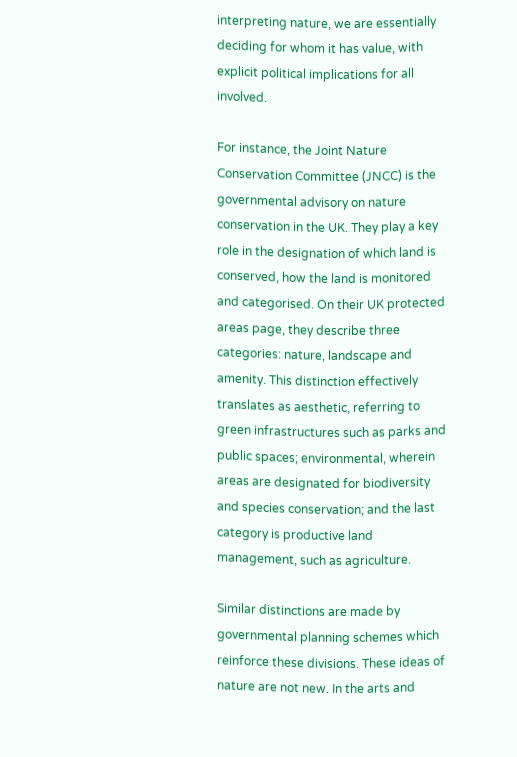interpreting nature, we are essentially deciding for whom it has value, with explicit political implications for all involved.

For instance, the Joint Nature Conservation Committee (JNCC) is the governmental advisory on nature conservation in the UK. They play a key role in the designation of which land is conserved, how the land is monitored and categorised. On their UK protected areas page, they describe three categories: nature, landscape and amenity. This distinction effectively translates as aesthetic, referring to green infrastructures such as parks and public spaces; environmental, wherein areas are designated for biodiversity and species conservation; and the last category is productive land management, such as agriculture.

Similar distinctions are made by governmental planning schemes which reinforce these divisions. These ideas of nature are not new. In the arts and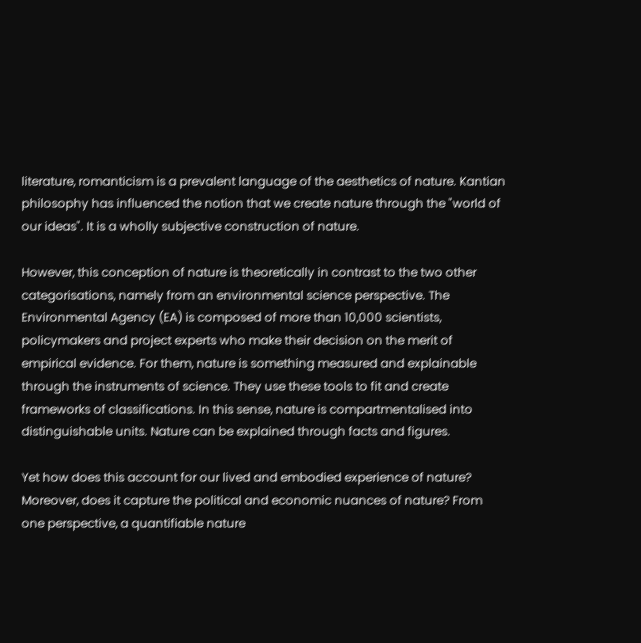literature, romanticism is a prevalent language of the aesthetics of nature. Kantian philosophy has influenced the notion that we create nature through the "world of our ideas". It is a wholly subjective construction of nature.

However, this conception of nature is theoretically in contrast to the two other categorisations, namely from an environmental science perspective. The Environmental Agency (EA) is composed of more than 10,000 scientists, policymakers and project experts who make their decision on the merit of empirical evidence. For them, nature is something measured and explainable through the instruments of science. They use these tools to fit and create frameworks of classifications. In this sense, nature is compartmentalised into distinguishable units. Nature can be explained through facts and figures.

Yet how does this account for our lived and embodied experience of nature? Moreover, does it capture the political and economic nuances of nature? From one perspective, a quantifiable nature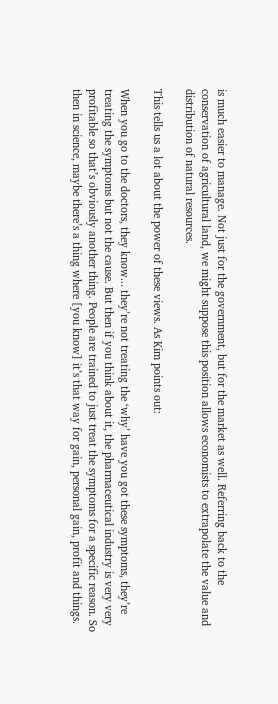is much easier to manage. Not just for the government, but for the market as well. Referring back to the conservation of agricultural land, we might suppose this position allows economists to extrapolate the value and distribution of natural resources.

This tells us a lot about the power of these views. As Kim points out:

When you go to the doctors, they know... they’re not treating the ‘why’ have you got these symptoms, they’re treating the symptoms but not the cause. But then if you think about it, the pharmaceutical industry is very very profitable so that’s obviously another thing. People are trained to just treat the symptoms for a specific reason. So then in science, maybe there’s a thing where [you know] it’s that way for gain, personal gain, profit and things.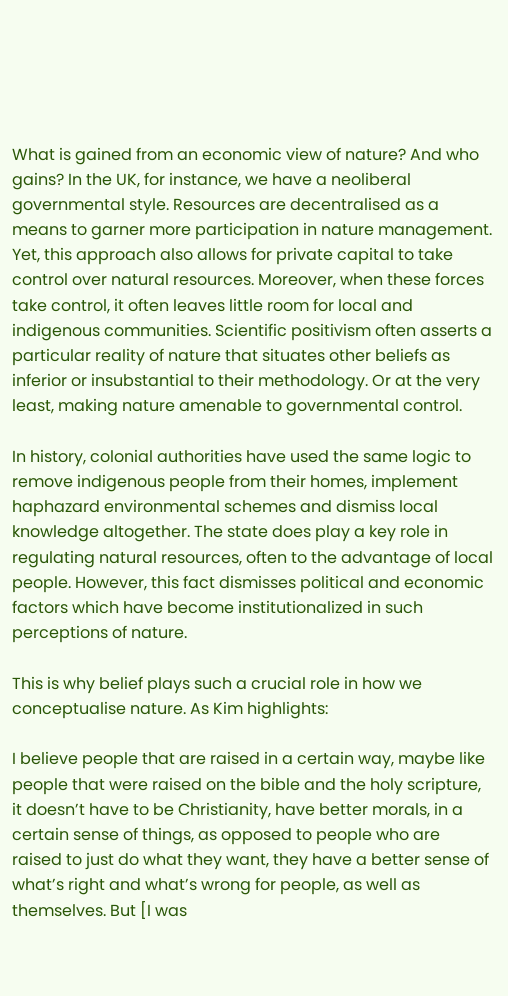What is gained from an economic view of nature? And who gains? In the UK, for instance, we have a neoliberal governmental style. Resources are decentralised as a means to garner more participation in nature management. Yet, this approach also allows for private capital to take control over natural resources. Moreover, when these forces take control, it often leaves little room for local and indigenous communities. Scientific positivism often asserts a particular reality of nature that situates other beliefs as inferior or insubstantial to their methodology. Or at the very least, making nature amenable to governmental control.

In history, colonial authorities have used the same logic to remove indigenous people from their homes, implement haphazard environmental schemes and dismiss local knowledge altogether. The state does play a key role in regulating natural resources, often to the advantage of local people. However, this fact dismisses political and economic factors which have become institutionalized in such perceptions of nature.

This is why belief plays such a crucial role in how we conceptualise nature. As Kim highlights:

I believe people that are raised in a certain way, maybe like people that were raised on the bible and the holy scripture, it doesn’t have to be Christianity, have better morals, in a certain sense of things, as opposed to people who are raised to just do what they want, they have a better sense of what’s right and what’s wrong for people, as well as themselves. But [I was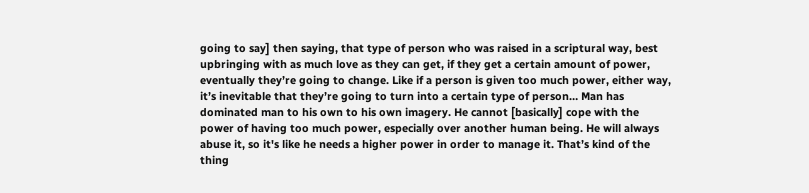going to say] then saying, that type of person who was raised in a scriptural way, best upbringing with as much love as they can get, if they get a certain amount of power, eventually they’re going to change. Like if a person is given too much power, either way, it’s inevitable that they’re going to turn into a certain type of person… Man has dominated man to his own to his own imagery. He cannot [basically] cope with the power of having too much power, especially over another human being. He will always abuse it, so it's like he needs a higher power in order to manage it. That’s kind of the thing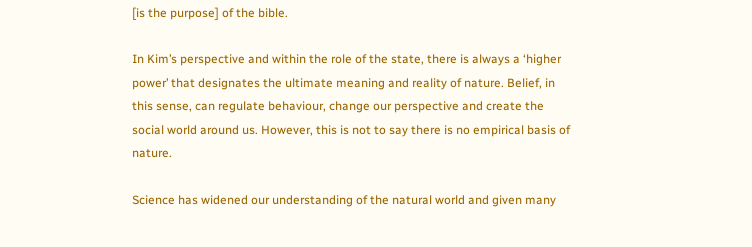[is the purpose] of the bible.

In Kim’s perspective and within the role of the state, there is always a ‘higher power’ that designates the ultimate meaning and reality of nature. Belief, in this sense, can regulate behaviour, change our perspective and create the social world around us. However, this is not to say there is no empirical basis of nature.

Science has widened our understanding of the natural world and given many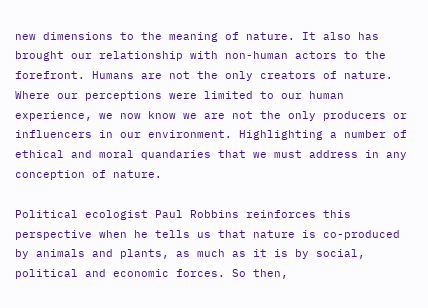new dimensions to the meaning of nature. It also has brought our relationship with non-human actors to the forefront. Humans are not the only creators of nature. Where our perceptions were limited to our human experience, we now know we are not the only producers or influencers in our environment. Highlighting a number of ethical and moral quandaries that we must address in any conception of nature.

Political ecologist Paul Robbins reinforces this perspective when he tells us that nature is co-produced by animals and plants, as much as it is by social, political and economic forces. So then,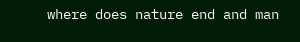where does nature end and man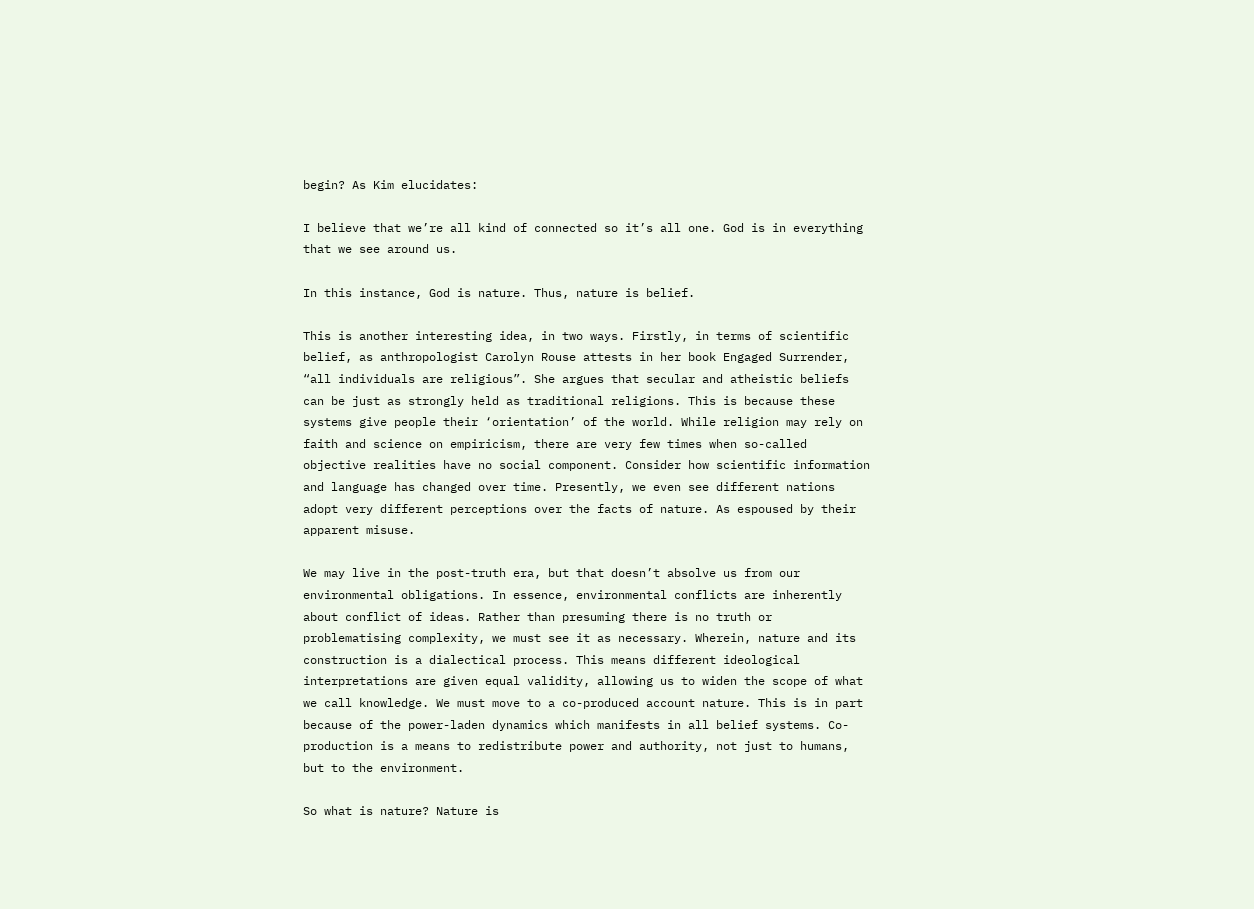begin? As Kim elucidates:

I believe that we’re all kind of connected so it’s all one. God is in everything that we see around us.

In this instance, God is nature. Thus, nature is belief.

This is another interesting idea, in two ways. Firstly, in terms of scientific belief, as anthropologist Carolyn Rouse attests in her book Engaged Surrender, “all individuals are religious”. She argues that secular and atheistic beliefs can be just as strongly held as traditional religions. This is because these systems give people their ‘orientation’ of the world. While religion may rely on faith and science on empiricism, there are very few times when so-called objective realities have no social component. Consider how scientific information and language has changed over time. Presently, we even see different nations adopt very different perceptions over the facts of nature. As espoused by their apparent misuse.

We may live in the post-truth era, but that doesn’t absolve us from our environmental obligations. In essence, environmental conflicts are inherently about conflict of ideas. Rather than presuming there is no truth or problematising complexity, we must see it as necessary. Wherein, nature and its construction is a dialectical process. This means different ideological interpretations are given equal validity, allowing us to widen the scope of what we call knowledge. We must move to a co-produced account nature. This is in part because of the power-laden dynamics which manifests in all belief systems. Co-production is a means to redistribute power and authority, not just to humans, but to the environment.

So what is nature? Nature is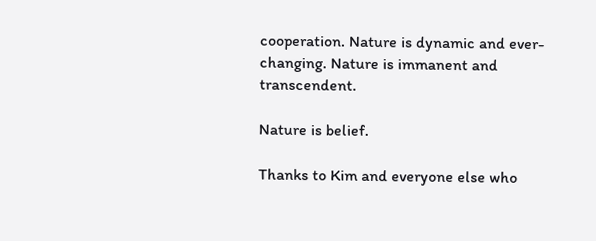cooperation. Nature is dynamic and ever-changing. Nature is immanent and transcendent.

Nature is belief.

Thanks to Kim and everyone else who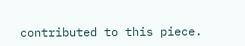contributed to this piece.